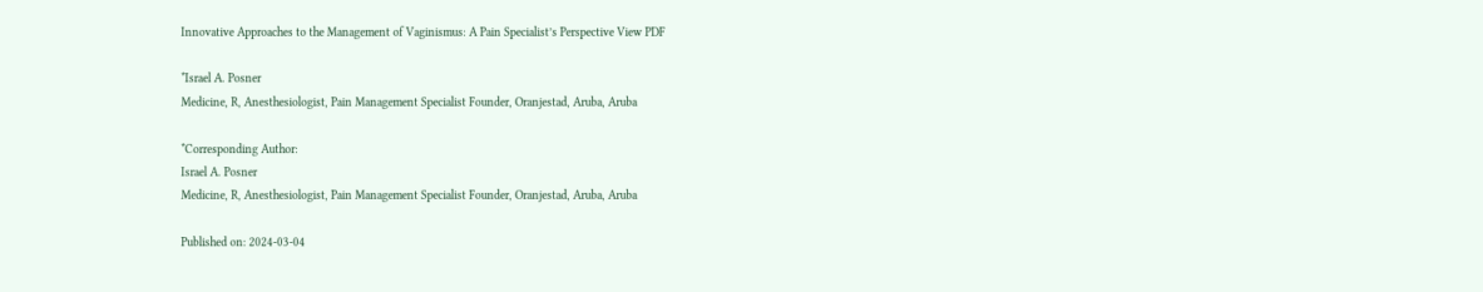Innovative Approaches to the Management of Vaginismus: A Pain Specialist’s Perspective View PDF

*Israel A. Posner
Medicine, R, Anesthesiologist, Pain Management Specialist Founder, Oranjestad, Aruba, Aruba

*Corresponding Author:
Israel A. Posner
Medicine, R, Anesthesiologist, Pain Management Specialist Founder, Oranjestad, Aruba, Aruba

Published on: 2024-03-04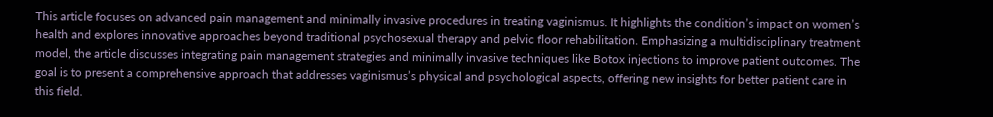This article focuses on advanced pain management and minimally invasive procedures in treating vaginismus. It highlights the condition’s impact on women’s health and explores innovative approaches beyond traditional psychosexual therapy and pelvic floor rehabilitation. Emphasizing a multidisciplinary treatment model, the article discusses integrating pain management strategies and minimally invasive techniques like Botox injections to improve patient outcomes. The goal is to present a comprehensive approach that addresses vaginismus’s physical and psychological aspects, offering new insights for better patient care in this field.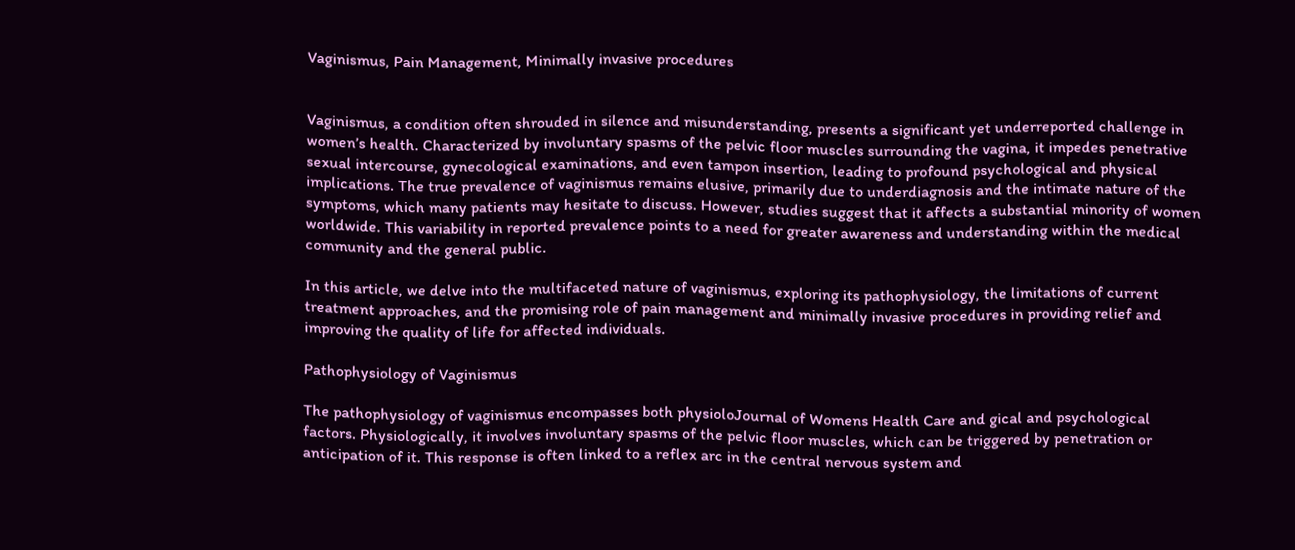Vaginismus, Pain Management, Minimally invasive procedures


Vaginismus, a condition often shrouded in silence and misunderstanding, presents a significant yet underreported challenge in women’s health. Characterized by involuntary spasms of the pelvic floor muscles surrounding the vagina, it impedes penetrative sexual intercourse, gynecological examinations, and even tampon insertion, leading to profound psychological and physical implications. The true prevalence of vaginismus remains elusive, primarily due to underdiagnosis and the intimate nature of the symptoms, which many patients may hesitate to discuss. However, studies suggest that it affects a substantial minority of women worldwide. This variability in reported prevalence points to a need for greater awareness and understanding within the medical community and the general public.

In this article, we delve into the multifaceted nature of vaginismus, exploring its pathophysiology, the limitations of current treatment approaches, and the promising role of pain management and minimally invasive procedures in providing relief and improving the quality of life for affected individuals.

Pathophysiology of Vaginismus

The pathophysiology of vaginismus encompasses both physioloJournal of Womens Health Care and gical and psychological factors. Physiologically, it involves involuntary spasms of the pelvic floor muscles, which can be triggered by penetration or anticipation of it. This response is often linked to a reflex arc in the central nervous system and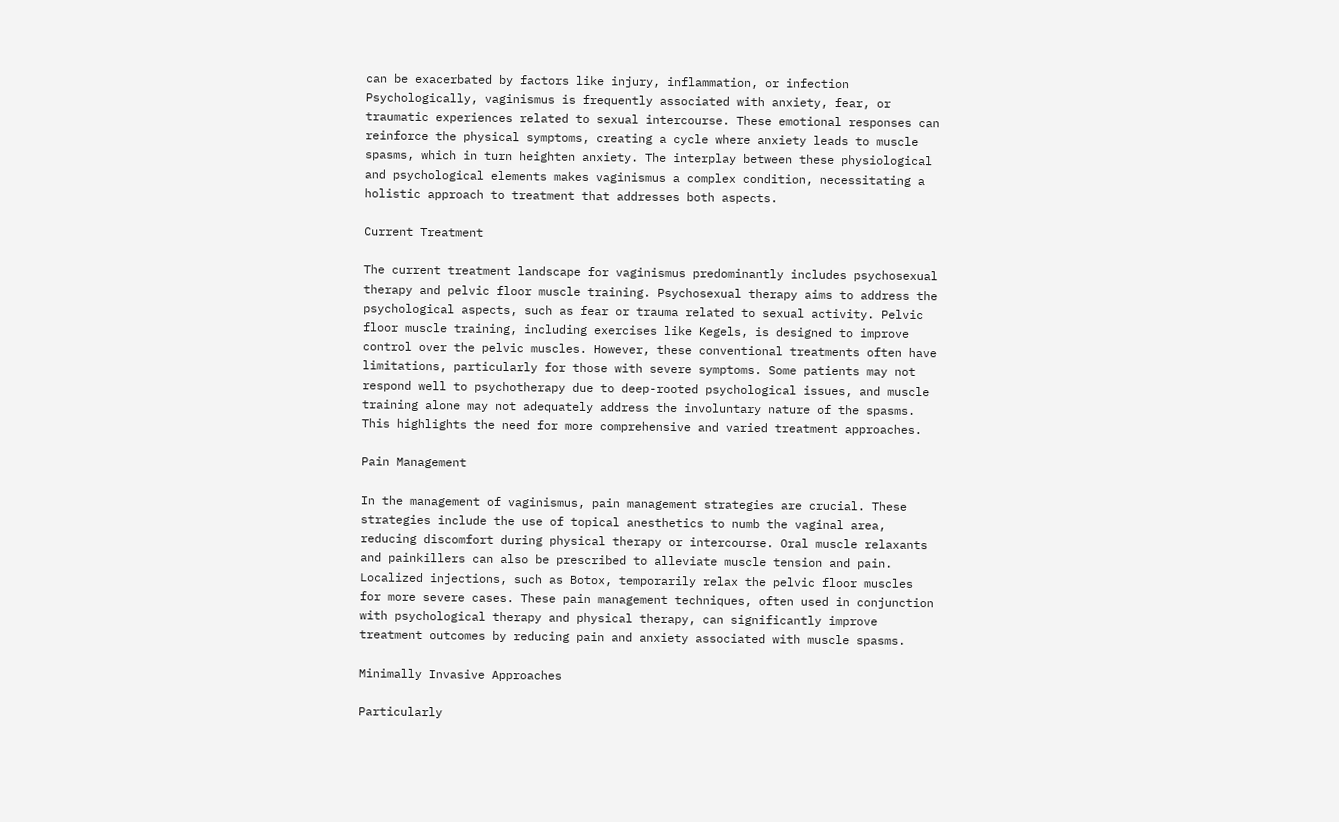can be exacerbated by factors like injury, inflammation, or infection Psychologically, vaginismus is frequently associated with anxiety, fear, or traumatic experiences related to sexual intercourse. These emotional responses can reinforce the physical symptoms, creating a cycle where anxiety leads to muscle spasms, which in turn heighten anxiety. The interplay between these physiological and psychological elements makes vaginismus a complex condition, necessitating a holistic approach to treatment that addresses both aspects.

Current Treatment

The current treatment landscape for vaginismus predominantly includes psychosexual therapy and pelvic floor muscle training. Psychosexual therapy aims to address the psychological aspects, such as fear or trauma related to sexual activity. Pelvic floor muscle training, including exercises like Kegels, is designed to improve control over the pelvic muscles. However, these conventional treatments often have limitations, particularly for those with severe symptoms. Some patients may not respond well to psychotherapy due to deep-rooted psychological issues, and muscle training alone may not adequately address the involuntary nature of the spasms. This highlights the need for more comprehensive and varied treatment approaches.

Pain Management

In the management of vaginismus, pain management strategies are crucial. These strategies include the use of topical anesthetics to numb the vaginal area, reducing discomfort during physical therapy or intercourse. Oral muscle relaxants and painkillers can also be prescribed to alleviate muscle tension and pain. Localized injections, such as Botox, temporarily relax the pelvic floor muscles for more severe cases. These pain management techniques, often used in conjunction with psychological therapy and physical therapy, can significantly improve treatment outcomes by reducing pain and anxiety associated with muscle spasms.

Minimally Invasive Approaches

Particularly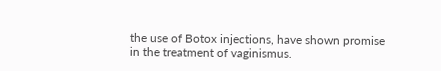the use of Botox injections, have shown promise in the treatment of vaginismus.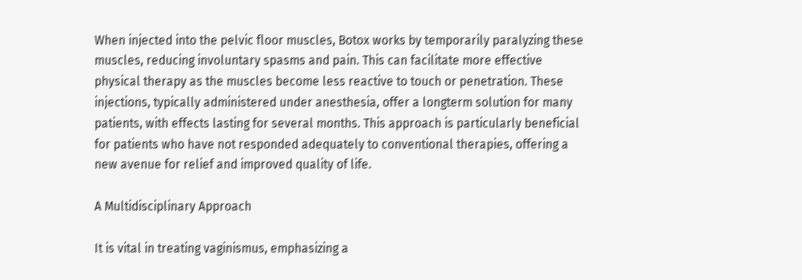When injected into the pelvic floor muscles, Botox works by temporarily paralyzing these muscles, reducing involuntary spasms and pain. This can facilitate more effective physical therapy as the muscles become less reactive to touch or penetration. These injections, typically administered under anesthesia, offer a longterm solution for many patients, with effects lasting for several months. This approach is particularly beneficial for patients who have not responded adequately to conventional therapies, offering a new avenue for relief and improved quality of life.

A Multidisciplinary Approach

It is vital in treating vaginismus, emphasizing a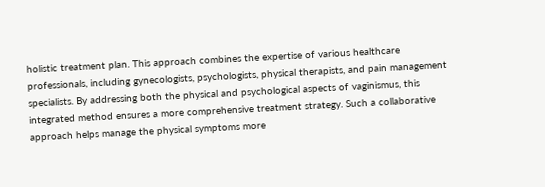holistic treatment plan. This approach combines the expertise of various healthcare professionals, including gynecologists, psychologists, physical therapists, and pain management specialists. By addressing both the physical and psychological aspects of vaginismus, this integrated method ensures a more comprehensive treatment strategy. Such a collaborative approach helps manage the physical symptoms more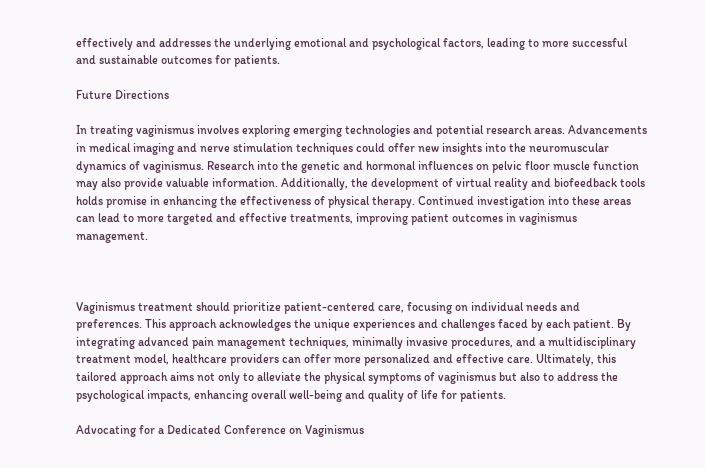effectively and addresses the underlying emotional and psychological factors, leading to more successful and sustainable outcomes for patients.

Future Directions

In treating vaginismus involves exploring emerging technologies and potential research areas. Advancements in medical imaging and nerve stimulation techniques could offer new insights into the neuromuscular dynamics of vaginismus. Research into the genetic and hormonal influences on pelvic floor muscle function may also provide valuable information. Additionally, the development of virtual reality and biofeedback tools holds promise in enhancing the effectiveness of physical therapy. Continued investigation into these areas can lead to more targeted and effective treatments, improving patient outcomes in vaginismus management.



Vaginismus treatment should prioritize patient-centered care, focusing on individual needs and preferences. This approach acknowledges the unique experiences and challenges faced by each patient. By integrating advanced pain management techniques, minimally invasive procedures, and a multidisciplinary treatment model, healthcare providers can offer more personalized and effective care. Ultimately, this tailored approach aims not only to alleviate the physical symptoms of vaginismus but also to address the psychological impacts, enhancing overall well-being and quality of life for patients.

Advocating for a Dedicated Conference on Vaginismus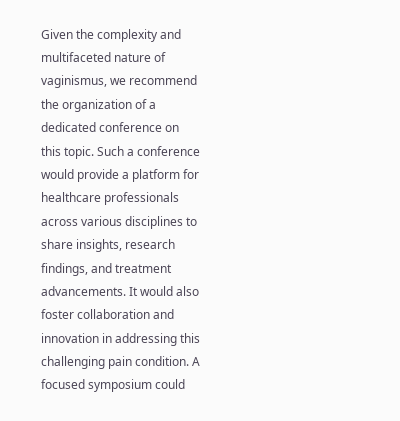Given the complexity and multifaceted nature of vaginismus, we recommend the organization of a dedicated conference on this topic. Such a conference would provide a platform for healthcare professionals across various disciplines to share insights, research findings, and treatment advancements. It would also foster collaboration and innovation in addressing this challenging pain condition. A focused symposium could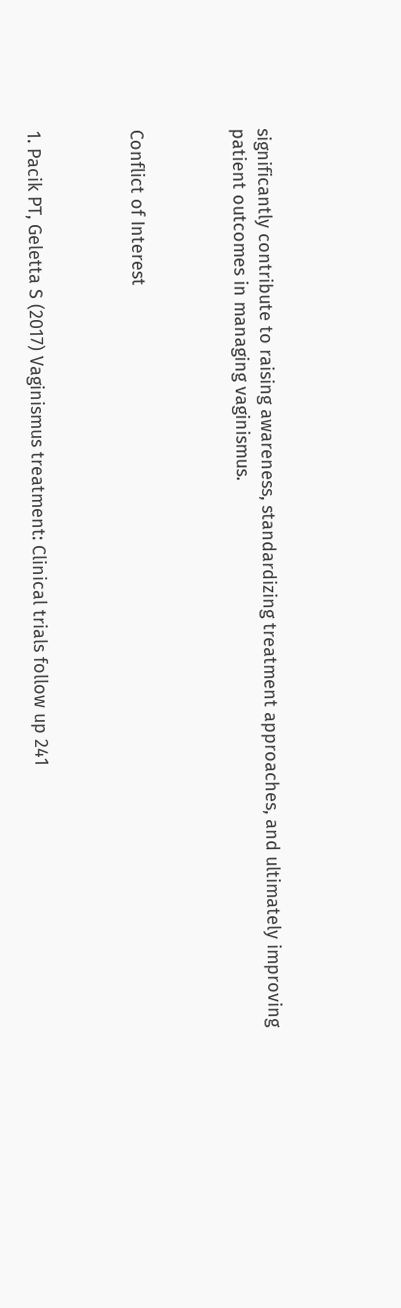significantly contribute to raising awareness, standardizing treatment approaches, and ultimately improving patient outcomes in managing vaginismus.



Conflict of Interest



1. Pacik PT, Geletta S (2017) Vaginismus treatment: Clinical trials follow up 241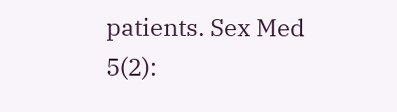patients. Sex Med 5(2):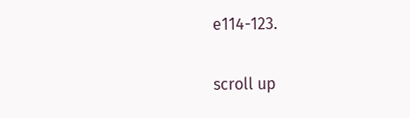e114-123.

scroll up